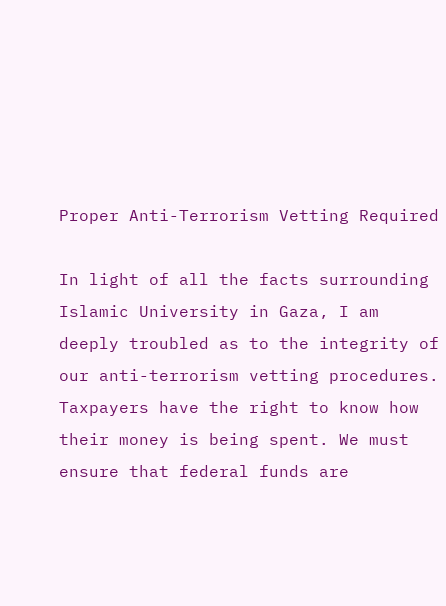Proper Anti-Terrorism Vetting Required

In light of all the facts surrounding Islamic University in Gaza, I am deeply troubled as to the integrity of our anti-terrorism vetting procedures. Taxpayers have the right to know how their money is being spent. We must ensure that federal funds are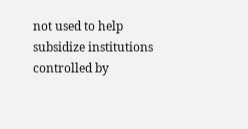not used to help subsidize institutions controlled by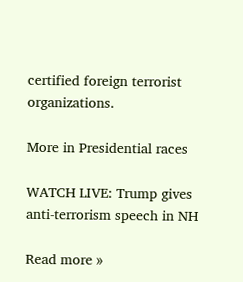certified foreign terrorist organizations.

More in Presidential races

WATCH LIVE: Trump gives anti-terrorism speech in NH

Read more »